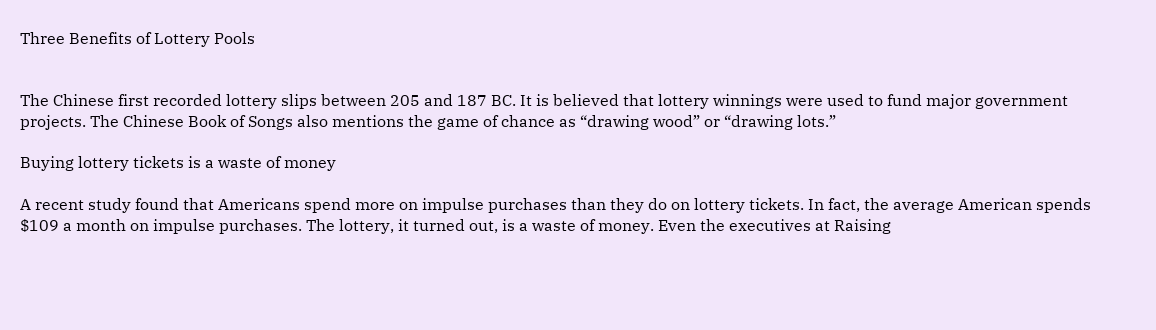Three Benefits of Lottery Pools


The Chinese first recorded lottery slips between 205 and 187 BC. It is believed that lottery winnings were used to fund major government projects. The Chinese Book of Songs also mentions the game of chance as “drawing wood” or “drawing lots.”

Buying lottery tickets is a waste of money

A recent study found that Americans spend more on impulse purchases than they do on lottery tickets. In fact, the average American spends $109 a month on impulse purchases. The lottery, it turned out, is a waste of money. Even the executives at Raising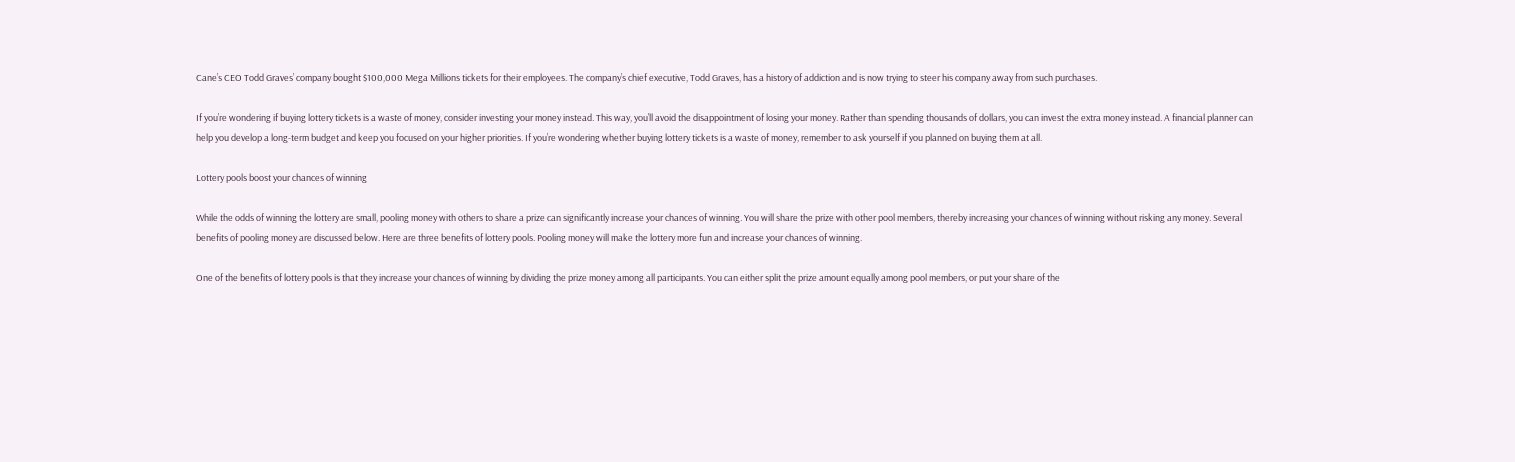Cane’s CEO Todd Graves’ company bought $100,000 Mega Millions tickets for their employees. The company’s chief executive, Todd Graves, has a history of addiction and is now trying to steer his company away from such purchases.

If you’re wondering if buying lottery tickets is a waste of money, consider investing your money instead. This way, you’ll avoid the disappointment of losing your money. Rather than spending thousands of dollars, you can invest the extra money instead. A financial planner can help you develop a long-term budget and keep you focused on your higher priorities. If you’re wondering whether buying lottery tickets is a waste of money, remember to ask yourself if you planned on buying them at all.

Lottery pools boost your chances of winning

While the odds of winning the lottery are small, pooling money with others to share a prize can significantly increase your chances of winning. You will share the prize with other pool members, thereby increasing your chances of winning without risking any money. Several benefits of pooling money are discussed below. Here are three benefits of lottery pools. Pooling money will make the lottery more fun and increase your chances of winning.

One of the benefits of lottery pools is that they increase your chances of winning by dividing the prize money among all participants. You can either split the prize amount equally among pool members, or put your share of the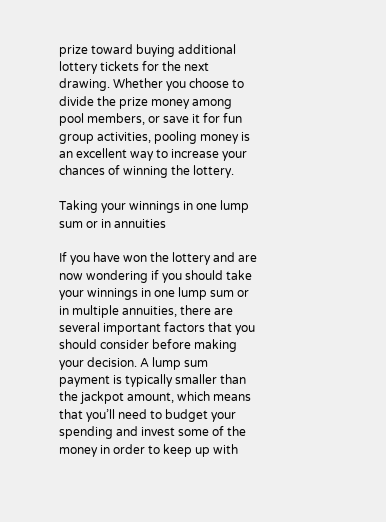prize toward buying additional lottery tickets for the next drawing. Whether you choose to divide the prize money among pool members, or save it for fun group activities, pooling money is an excellent way to increase your chances of winning the lottery.

Taking your winnings in one lump sum or in annuities

If you have won the lottery and are now wondering if you should take your winnings in one lump sum or in multiple annuities, there are several important factors that you should consider before making your decision. A lump sum payment is typically smaller than the jackpot amount, which means that you’ll need to budget your spending and invest some of the money in order to keep up with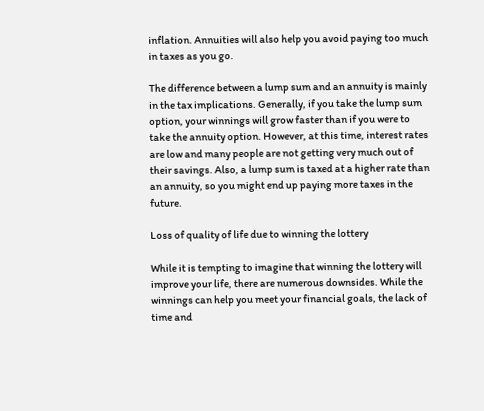inflation. Annuities will also help you avoid paying too much in taxes as you go.

The difference between a lump sum and an annuity is mainly in the tax implications. Generally, if you take the lump sum option, your winnings will grow faster than if you were to take the annuity option. However, at this time, interest rates are low and many people are not getting very much out of their savings. Also, a lump sum is taxed at a higher rate than an annuity, so you might end up paying more taxes in the future.

Loss of quality of life due to winning the lottery

While it is tempting to imagine that winning the lottery will improve your life, there are numerous downsides. While the winnings can help you meet your financial goals, the lack of time and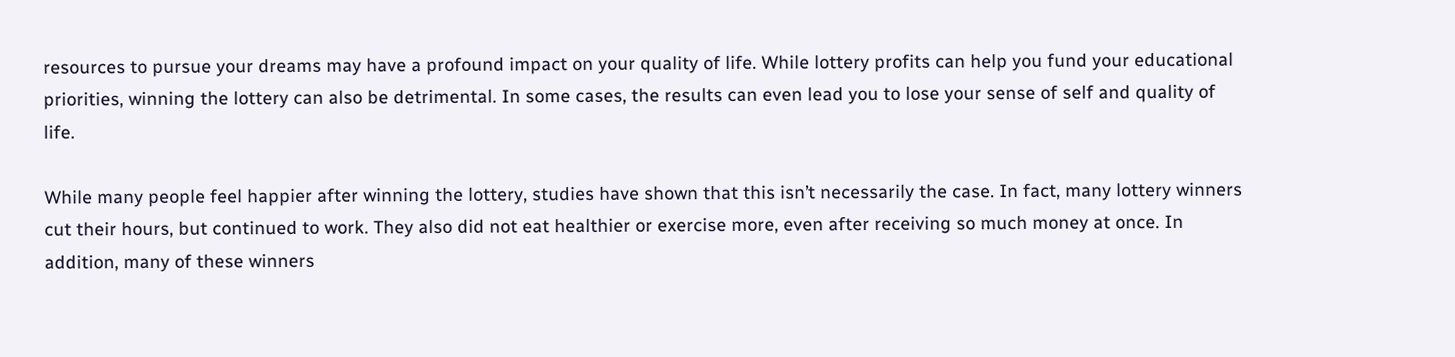resources to pursue your dreams may have a profound impact on your quality of life. While lottery profits can help you fund your educational priorities, winning the lottery can also be detrimental. In some cases, the results can even lead you to lose your sense of self and quality of life.

While many people feel happier after winning the lottery, studies have shown that this isn’t necessarily the case. In fact, many lottery winners cut their hours, but continued to work. They also did not eat healthier or exercise more, even after receiving so much money at once. In addition, many of these winners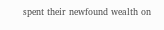spent their newfound wealth on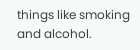things like smoking and alcohol.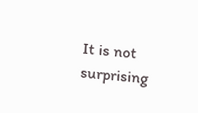It is not surprising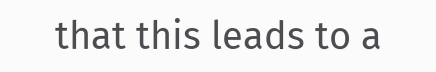that this leads to a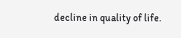decline in quality of life.